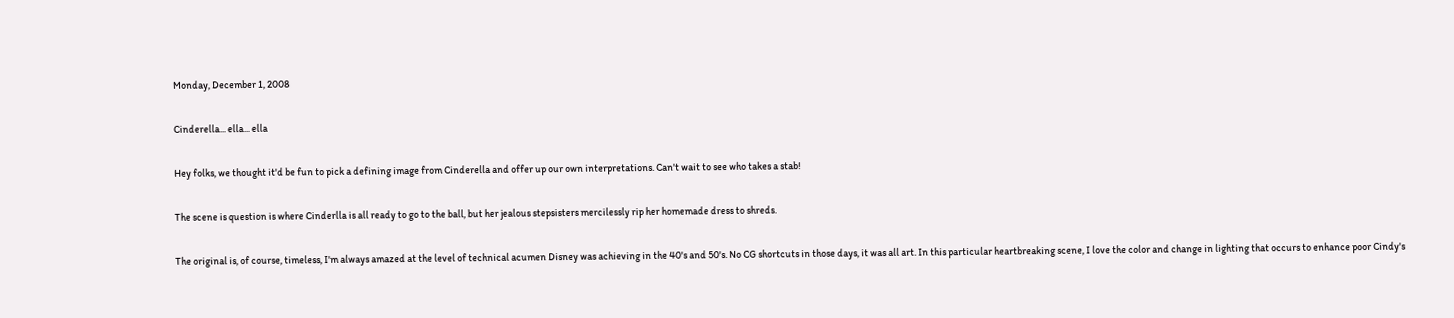Monday, December 1, 2008

Cinderella... ella... ella

Hey folks, we thought it'd be fun to pick a defining image from Cinderella and offer up our own interpretations. Can't wait to see who takes a stab!

The scene is question is where Cinderlla is all ready to go to the ball, but her jealous stepsisters mercilessly rip her homemade dress to shreds.

The original is, of course, timeless, I'm always amazed at the level of technical acumen Disney was achieving in the 40's and 50's. No CG shortcuts in those days, it was all art. In this particular heartbreaking scene, I love the color and change in lighting that occurs to enhance poor Cindy's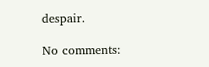despair.

No comments: